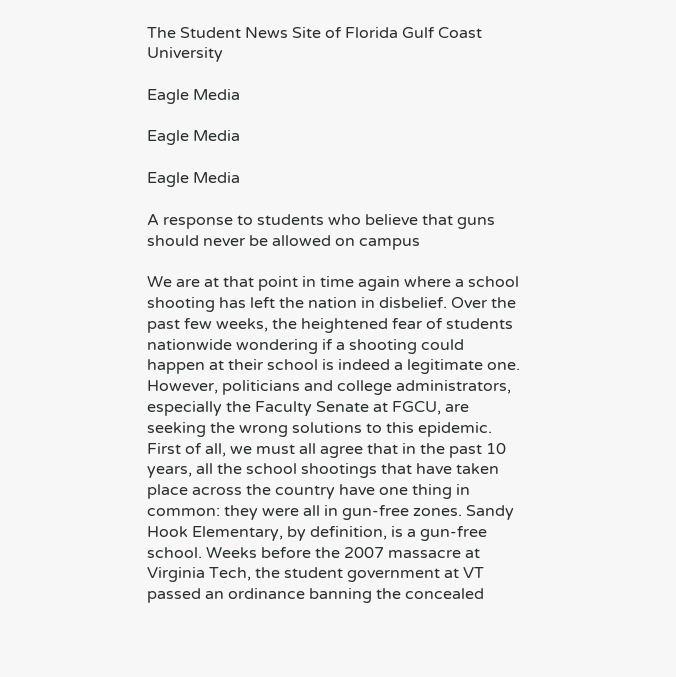The Student News Site of Florida Gulf Coast University

Eagle Media

Eagle Media

Eagle Media

A response to students who believe that guns should never be allowed on campus

We are at that point in time again where a school shooting has left the nation in disbelief. Over the past few weeks, the heightened fear of students nationwide wondering if a shooting could happen at their school is indeed a legitimate one. However, politicians and college administrators, especially the Faculty Senate at FGCU, are seeking the wrong solutions to this epidemic.
First of all, we must all agree that in the past 10 years, all the school shootings that have taken place across the country have one thing in common: they were all in gun-free zones. Sandy Hook Elementary, by definition, is a gun-free school. Weeks before the 2007 massacre at Virginia Tech, the student government at VT passed an ordinance banning the concealed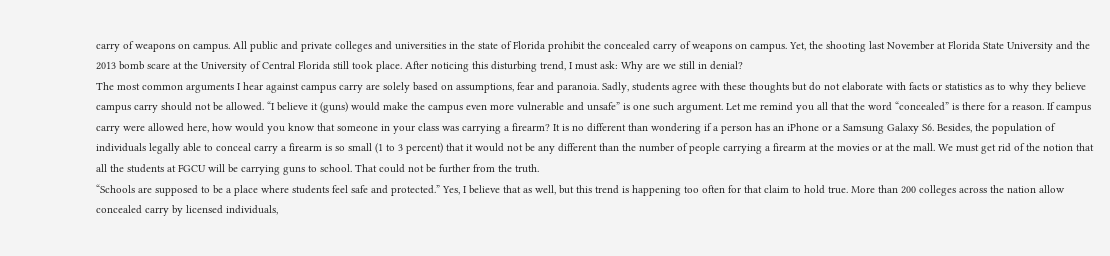carry of weapons on campus. All public and private colleges and universities in the state of Florida prohibit the concealed carry of weapons on campus. Yet, the shooting last November at Florida State University and the 2013 bomb scare at the University of Central Florida still took place. After noticing this disturbing trend, I must ask: Why are we still in denial?
The most common arguments I hear against campus carry are solely based on assumptions, fear and paranoia. Sadly, students agree with these thoughts but do not elaborate with facts or statistics as to why they believe campus carry should not be allowed. “I believe it (guns) would make the campus even more vulnerable and unsafe” is one such argument. Let me remind you all that the word “concealed” is there for a reason. If campus carry were allowed here, how would you know that someone in your class was carrying a firearm? It is no different than wondering if a person has an iPhone or a Samsung Galaxy S6. Besides, the population of individuals legally able to conceal carry a firearm is so small (1 to 3 percent) that it would not be any different than the number of people carrying a firearm at the movies or at the mall. We must get rid of the notion that all the students at FGCU will be carrying guns to school. That could not be further from the truth.
“Schools are supposed to be a place where students feel safe and protected.” Yes, I believe that as well, but this trend is happening too often for that claim to hold true. More than 200 colleges across the nation allow concealed carry by licensed individuals,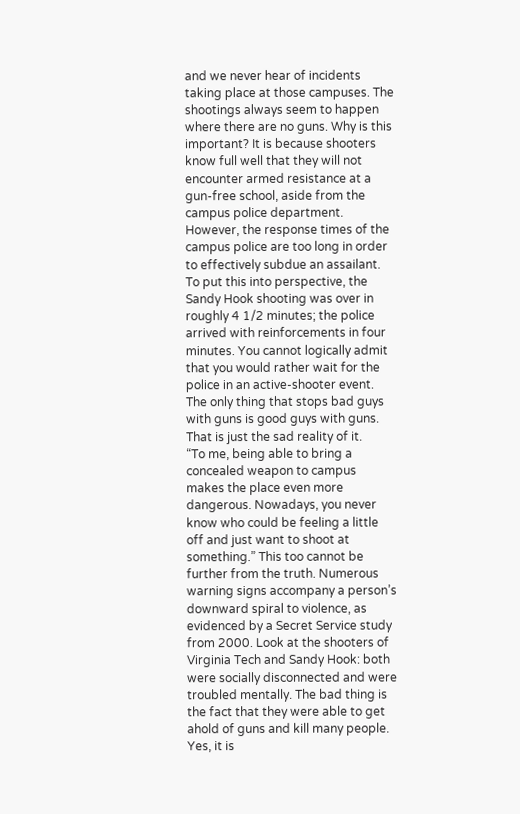and we never hear of incidents taking place at those campuses. The shootings always seem to happen where there are no guns. Why is this important? It is because shooters know full well that they will not encounter armed resistance at a gun-free school, aside from the campus police department. However, the response times of the campus police are too long in order to effectively subdue an assailant. To put this into perspective, the Sandy Hook shooting was over in roughly 4 1/2 minutes; the police arrived with reinforcements in four minutes. You cannot logically admit that you would rather wait for the police in an active-shooter event. The only thing that stops bad guys with guns is good guys with guns. That is just the sad reality of it.
“To me, being able to bring a concealed weapon to campus makes the place even more dangerous. Nowadays, you never know who could be feeling a little off and just want to shoot at something.” This too cannot be further from the truth. Numerous warning signs accompany a person’s downward spiral to violence, as evidenced by a Secret Service study from 2000. Look at the shooters of Virginia Tech and Sandy Hook: both were socially disconnected and were troubled mentally. The bad thing is the fact that they were able to get ahold of guns and kill many people. Yes, it is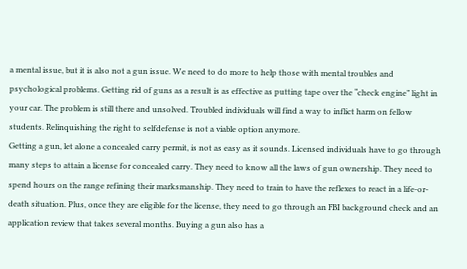a mental issue, but it is also not a gun issue. We need to do more to help those with mental troubles and psychological problems. Getting rid of guns as a result is as effective as putting tape over the “check engine” light in your car. The problem is still there and unsolved. Troubled individuals will find a way to inflict harm on fellow students. Relinquishing the right to selfdefense is not a viable option anymore.
Getting a gun, let alone a concealed carry permit, is not as easy as it sounds. Licensed individuals have to go through many steps to attain a license for concealed carry. They need to know all the laws of gun ownership. They need to spend hours on the range refining their marksmanship. They need to train to have the reflexes to react in a life-or-death situation. Plus, once they are eligible for the license, they need to go through an FBI background check and an application review that takes several months. Buying a gun also has a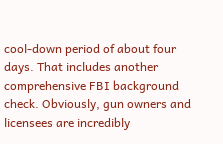cool-down period of about four days. That includes another comprehensive FBI background check. Obviously, gun owners and licensees are incredibly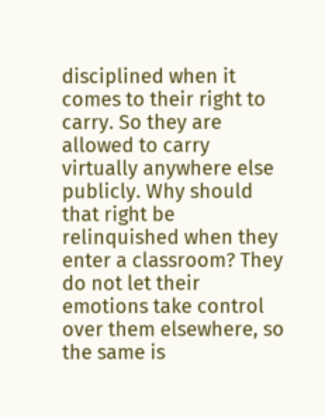disciplined when it comes to their right to carry. So they are allowed to carry virtually anywhere else publicly. Why should that right be relinquished when they enter a classroom? They do not let their emotions take control over them elsewhere, so the same is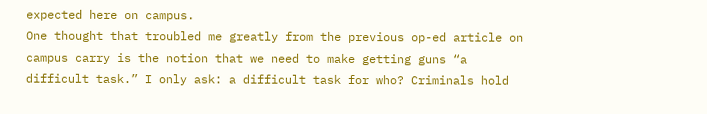expected here on campus.
One thought that troubled me greatly from the previous op-ed article on campus carry is the notion that we need to make getting guns “a difficult task.” I only ask: a difficult task for who? Criminals hold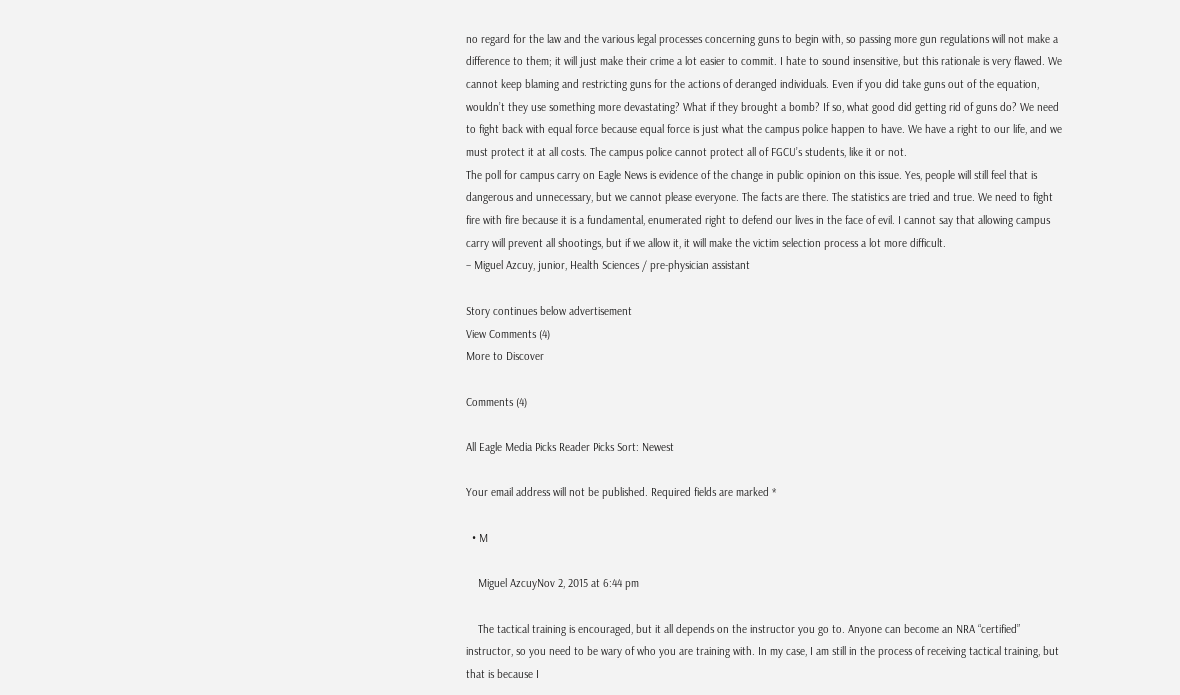no regard for the law and the various legal processes concerning guns to begin with, so passing more gun regulations will not make a difference to them; it will just make their crime a lot easier to commit. I hate to sound insensitive, but this rationale is very flawed. We cannot keep blaming and restricting guns for the actions of deranged individuals. Even if you did take guns out of the equation, wouldn’t they use something more devastating? What if they brought a bomb? If so, what good did getting rid of guns do? We need to fight back with equal force because equal force is just what the campus police happen to have. We have a right to our life, and we must protect it at all costs. The campus police cannot protect all of FGCU’s students, like it or not.
The poll for campus carry on Eagle News is evidence of the change in public opinion on this issue. Yes, people will still feel that is dangerous and unnecessary, but we cannot please everyone. The facts are there. The statistics are tried and true. We need to fight fire with fire because it is a fundamental, enumerated right to defend our lives in the face of evil. I cannot say that allowing campus carry will prevent all shootings, but if we allow it, it will make the victim selection process a lot more difficult.
– Miguel Azcuy, junior, Health Sciences / pre-physician assistant

Story continues below advertisement
View Comments (4)
More to Discover

Comments (4)

All Eagle Media Picks Reader Picks Sort: Newest

Your email address will not be published. Required fields are marked *

  • M

    Miguel AzcuyNov 2, 2015 at 6:44 pm

    The tactical training is encouraged, but it all depends on the instructor you go to. Anyone can become an NRA “certified” instructor, so you need to be wary of who you are training with. In my case, I am still in the process of receiving tactical training, but that is because I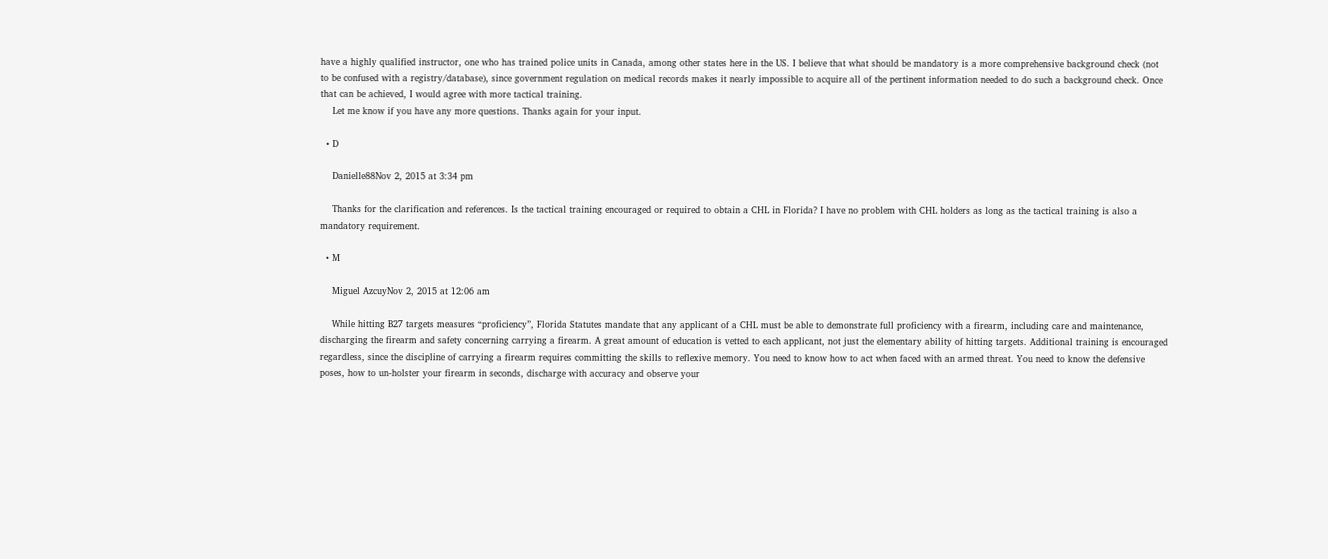have a highly qualified instructor, one who has trained police units in Canada, among other states here in the US. I believe that what should be mandatory is a more comprehensive background check (not to be confused with a registry/database), since government regulation on medical records makes it nearly impossible to acquire all of the pertinent information needed to do such a background check. Once that can be achieved, I would agree with more tactical training.
    Let me know if you have any more questions. Thanks again for your input.

  • D

    Danielle88Nov 2, 2015 at 3:34 pm

    Thanks for the clarification and references. Is the tactical training encouraged or required to obtain a CHL in Florida? I have no problem with CHL holders as long as the tactical training is also a mandatory requirement.

  • M

    Miguel AzcuyNov 2, 2015 at 12:06 am

    While hitting B27 targets measures “proficiency”, Florida Statutes mandate that any applicant of a CHL must be able to demonstrate full proficiency with a firearm, including care and maintenance, discharging the firearm and safety concerning carrying a firearm. A great amount of education is vetted to each applicant, not just the elementary ability of hitting targets. Additional training is encouraged regardless, since the discipline of carrying a firearm requires committing the skills to reflexive memory. You need to know how to act when faced with an armed threat. You need to know the defensive poses, how to un-holster your firearm in seconds, discharge with accuracy and observe your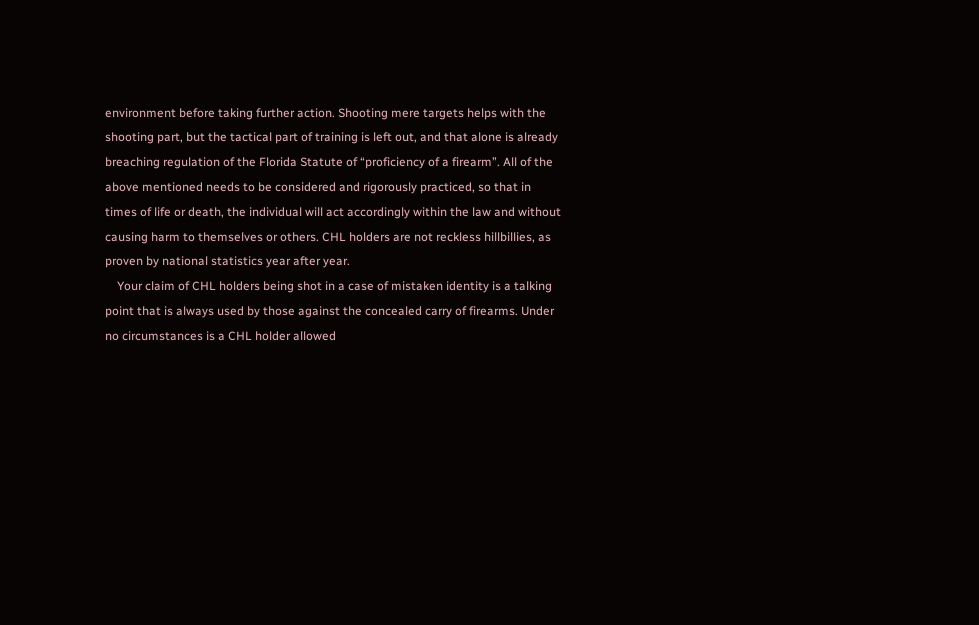environment before taking further action. Shooting mere targets helps with the shooting part, but the tactical part of training is left out, and that alone is already breaching regulation of the Florida Statute of “proficiency of a firearm”. All of the above mentioned needs to be considered and rigorously practiced, so that in times of life or death, the individual will act accordingly within the law and without causing harm to themselves or others. CHL holders are not reckless hillbillies, as proven by national statistics year after year.
    Your claim of CHL holders being shot in a case of mistaken identity is a talking point that is always used by those against the concealed carry of firearms. Under no circumstances is a CHL holder allowed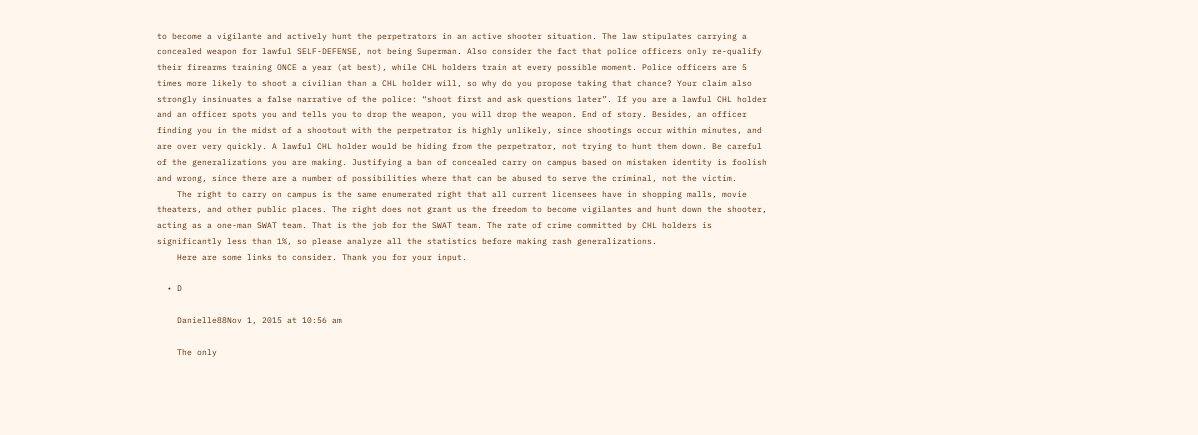to become a vigilante and actively hunt the perpetrators in an active shooter situation. The law stipulates carrying a concealed weapon for lawful SELF-DEFENSE, not being Superman. Also consider the fact that police officers only re-qualify their firearms training ONCE a year (at best), while CHL holders train at every possible moment. Police officers are 5 times more likely to shoot a civilian than a CHL holder will, so why do you propose taking that chance? Your claim also strongly insinuates a false narrative of the police: “shoot first and ask questions later”. If you are a lawful CHL holder and an officer spots you and tells you to drop the weapon, you will drop the weapon. End of story. Besides, an officer finding you in the midst of a shootout with the perpetrator is highly unlikely, since shootings occur within minutes, and are over very quickly. A lawful CHL holder would be hiding from the perpetrator, not trying to hunt them down. Be careful of the generalizations you are making. Justifying a ban of concealed carry on campus based on mistaken identity is foolish and wrong, since there are a number of possibilities where that can be abused to serve the criminal, not the victim.
    The right to carry on campus is the same enumerated right that all current licensees have in shopping malls, movie theaters, and other public places. The right does not grant us the freedom to become vigilantes and hunt down the shooter, acting as a one-man SWAT team. That is the job for the SWAT team. The rate of crime committed by CHL holders is significantly less than 1%, so please analyze all the statistics before making rash generalizations.
    Here are some links to consider. Thank you for your input.

  • D

    Danielle88Nov 1, 2015 at 10:56 am

    The only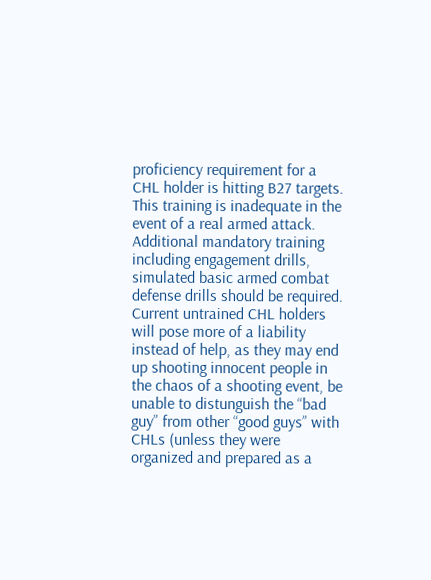proficiency requirement for a CHL holder is hitting B27 targets. This training is inadequate in the event of a real armed attack. Additional mandatory training including engagement drills, simulated basic armed combat defense drills should be required. Current untrained CHL holders will pose more of a liability instead of help, as they may end up shooting innocent people in the chaos of a shooting event, be unable to distunguish the “bad guy” from other “good guys” with CHLs (unless they were organized and prepared as a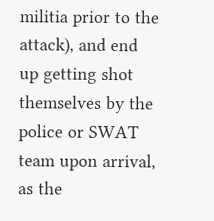militia prior to the attack), and end up getting shot themselves by the police or SWAT team upon arrival, as the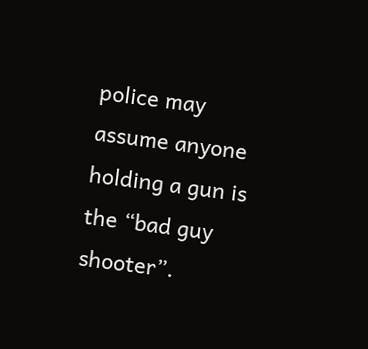police may assume anyone holding a gun is the “bad guy shooter”.